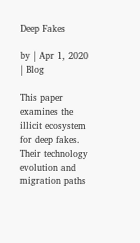Deep Fakes

by | Apr 1, 2020 | Blog

This paper examines the illicit ecosystem for deep fakes.
Their technology evolution and migration paths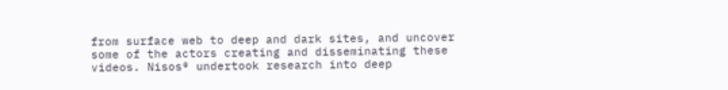from surface web to deep and dark sites, and uncover some of the actors creating and disseminating these videos. Nisos® undertook research into deep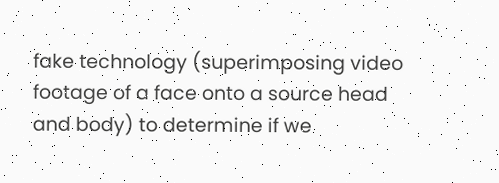fake technology (superimposing video footage of a face onto a source head and body) to determine if we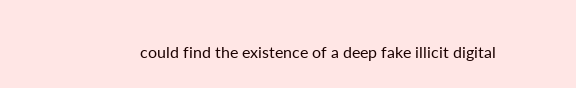could find the existence of a deep fake illicit digital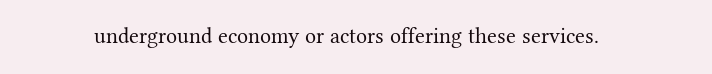underground economy or actors offering these services.